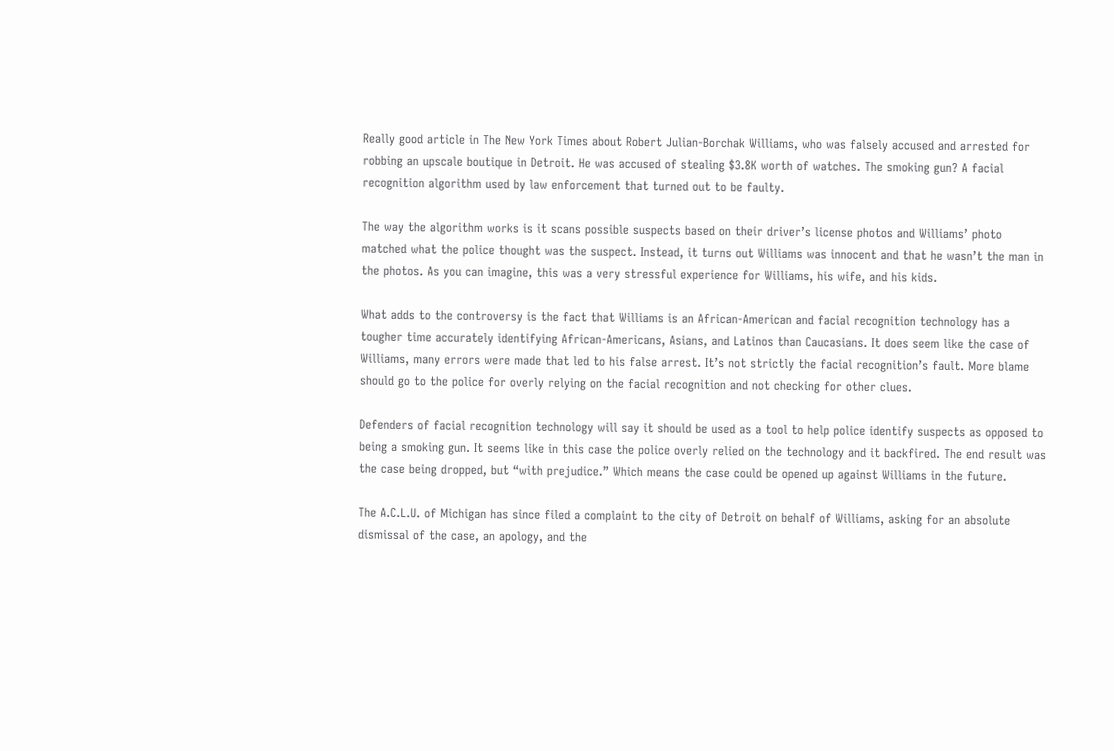Really good article in The New York Times about Robert Julian-Borchak Williams, who was falsely accused and arrested for robbing an upscale boutique in Detroit. He was accused of stealing $3.8K worth of watches. The smoking gun? A facial recognition algorithm used by law enforcement that turned out to be faulty.

The way the algorithm works is it scans possible suspects based on their driver’s license photos and Williams’ photo matched what the police thought was the suspect. Instead, it turns out Williams was innocent and that he wasn’t the man in the photos. As you can imagine, this was a very stressful experience for Williams, his wife, and his kids.

What adds to the controversy is the fact that Williams is an African-American and facial recognition technology has a tougher time accurately identifying African-Americans, Asians, and Latinos than Caucasians. It does seem like the case of Williams, many errors were made that led to his false arrest. It’s not strictly the facial recognition’s fault. More blame should go to the police for overly relying on the facial recognition and not checking for other clues.

Defenders of facial recognition technology will say it should be used as a tool to help police identify suspects as opposed to being a smoking gun. It seems like in this case the police overly relied on the technology and it backfired. The end result was the case being dropped, but “with prejudice.” Which means the case could be opened up against Williams in the future.

The A.C.L.U. of Michigan has since filed a complaint to the city of Detroit on behalf of Williams, asking for an absolute dismissal of the case, an apology, and the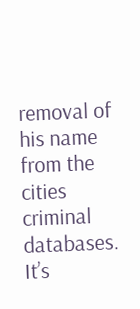removal of his name from the cities criminal databases. It’s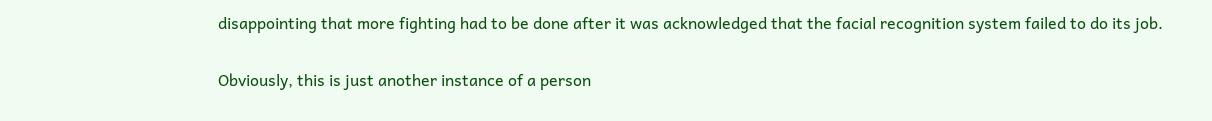disappointing that more fighting had to be done after it was acknowledged that the facial recognition system failed to do its job.

Obviously, this is just another instance of a person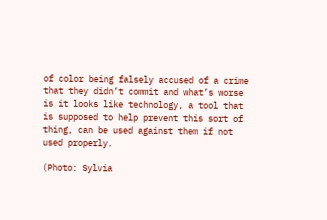of color being falsely accused of a crime that they didn’t commit and what’s worse is it looks like technology, a tool that is supposed to help prevent this sort of thing, can be used against them if not used properly.

(Photo: Sylvia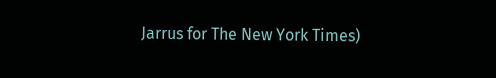Jarrus for The New York Times)